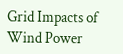Grid Impacts of Wind Power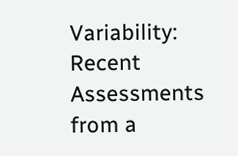Variability: Recent Assessments from a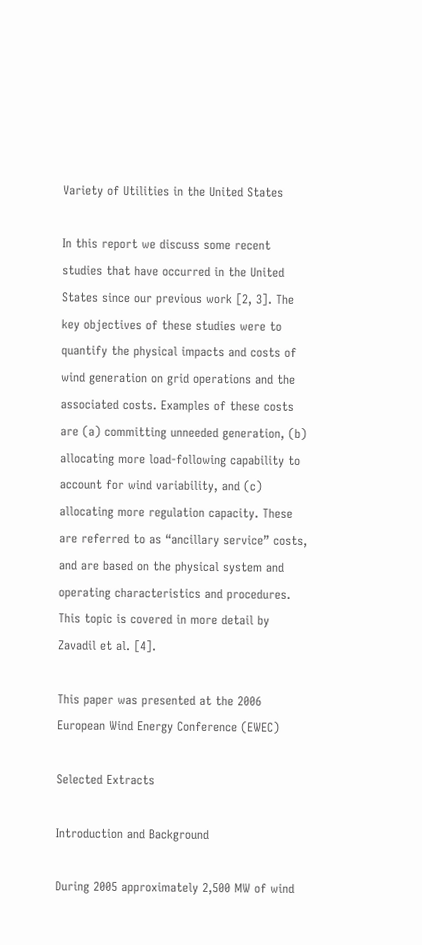Variety of Utilities in the United States

In this report we discuss some recent studies that have occurred in the United States since our previous work [2, 3]. The key objectives of these studies were to quantify the physical impacts and costs of wind generation on grid operations and the associated costs. Examples of these costs are (a) committing unneeded generation, (b) allocating more load-following capability to account for wind variability, and (c) allocating more regulation capacity. These are referred to as “ancillary service” costs, and are based on the physical system and operating characteristics and procedures. This topic is covered in more detail by Zavadil et al. [4].

This paper was presented at the 2006 European Wind Energy Conference (EWEC)

Selected Extracts

Introduction and Background

During 2005 approximately 2,500 MW of wind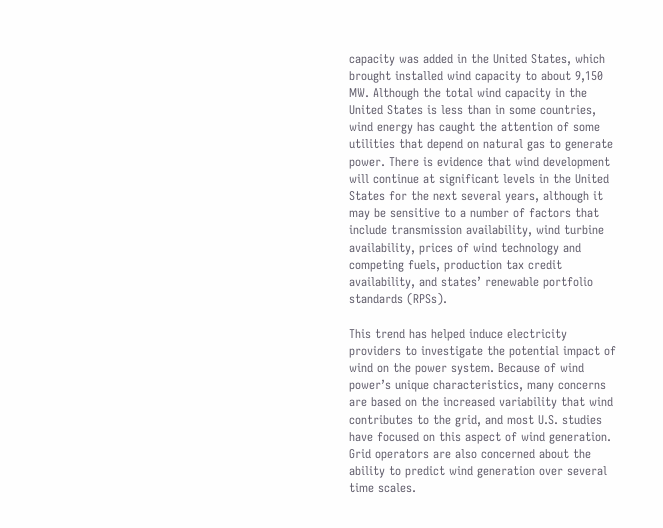capacity was added in the United States, which brought installed wind capacity to about 9,150 MW. Although the total wind capacity in the United States is less than in some countries, wind energy has caught the attention of some utilities that depend on natural gas to generate power. There is evidence that wind development will continue at significant levels in the United States for the next several years, although it may be sensitive to a number of factors that include transmission availability, wind turbine availability, prices of wind technology and competing fuels, production tax credit availability, and states’ renewable portfolio standards (RPSs).

This trend has helped induce electricity providers to investigate the potential impact of wind on the power system. Because of wind power’s unique characteristics, many concerns are based on the increased variability that wind contributes to the grid, and most U.S. studies have focused on this aspect of wind generation. Grid operators are also concerned about the ability to predict wind generation over several time scales.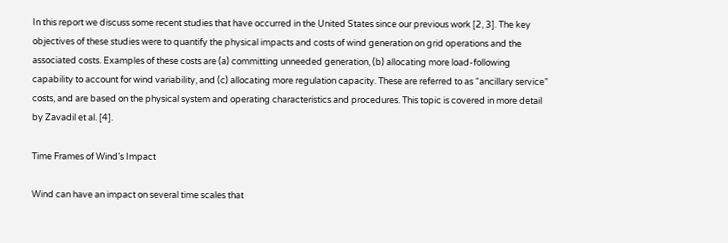In this report we discuss some recent studies that have occurred in the United States since our previous work [2, 3]. The key objectives of these studies were to quantify the physical impacts and costs of wind generation on grid operations and the associated costs. Examples of these costs are (a) committing unneeded generation, (b) allocating more load-following capability to account for wind variability, and (c) allocating more regulation capacity. These are referred to as “ancillary service” costs, and are based on the physical system and operating characteristics and procedures. This topic is covered in more detail by Zavadil et al. [4].

Time Frames of Wind’s Impact

Wind can have an impact on several time scales that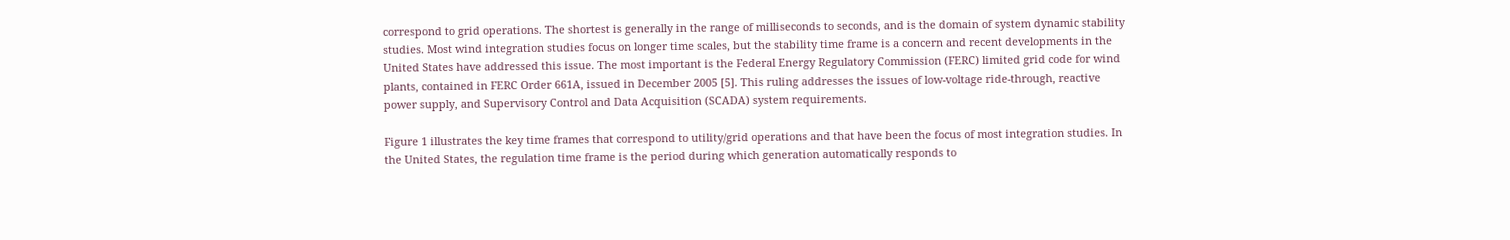correspond to grid operations. The shortest is generally in the range of milliseconds to seconds, and is the domain of system dynamic stability studies. Most wind integration studies focus on longer time scales, but the stability time frame is a concern and recent developments in the United States have addressed this issue. The most important is the Federal Energy Regulatory Commission (FERC) limited grid code for wind plants, contained in FERC Order 661A, issued in December 2005 [5]. This ruling addresses the issues of low-voltage ride-through, reactive power supply, and Supervisory Control and Data Acquisition (SCADA) system requirements.

Figure 1 illustrates the key time frames that correspond to utility/grid operations and that have been the focus of most integration studies. In the United States, the regulation time frame is the period during which generation automatically responds to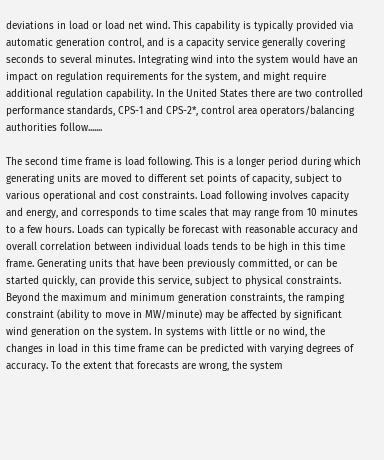deviations in load or load net wind. This capability is typically provided via automatic generation control, and is a capacity service generally covering seconds to several minutes. Integrating wind into the system would have an impact on regulation requirements for the system, and might require additional regulation capability. In the United States there are two controlled performance standards, CPS-1 and CPS-2*, control area operators/balancing authorities follow.......

The second time frame is load following. This is a longer period during which generating units are moved to different set points of capacity, subject to various operational and cost constraints. Load following involves capacity and energy, and corresponds to time scales that may range from 10 minutes to a few hours. Loads can typically be forecast with reasonable accuracy and overall correlation between individual loads tends to be high in this time frame. Generating units that have been previously committed, or can be started quickly, can provide this service, subject to physical constraints. Beyond the maximum and minimum generation constraints, the ramping constraint (ability to move in MW/minute) may be affected by significant wind generation on the system. In systems with little or no wind, the changes in load in this time frame can be predicted with varying degrees of accuracy. To the extent that forecasts are wrong, the system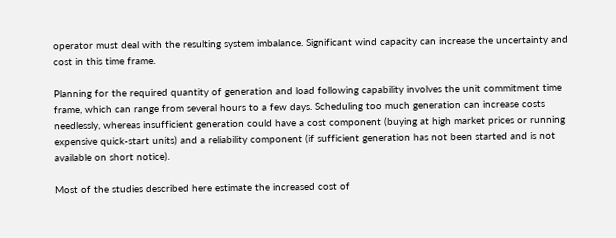operator must deal with the resulting system imbalance. Significant wind capacity can increase the uncertainty and cost in this time frame.

Planning for the required quantity of generation and load following capability involves the unit commitment time frame, which can range from several hours to a few days. Scheduling too much generation can increase costs needlessly, whereas insufficient generation could have a cost component (buying at high market prices or running expensive quick-start units) and a reliability component (if sufficient generation has not been started and is not available on short notice).

Most of the studies described here estimate the increased cost of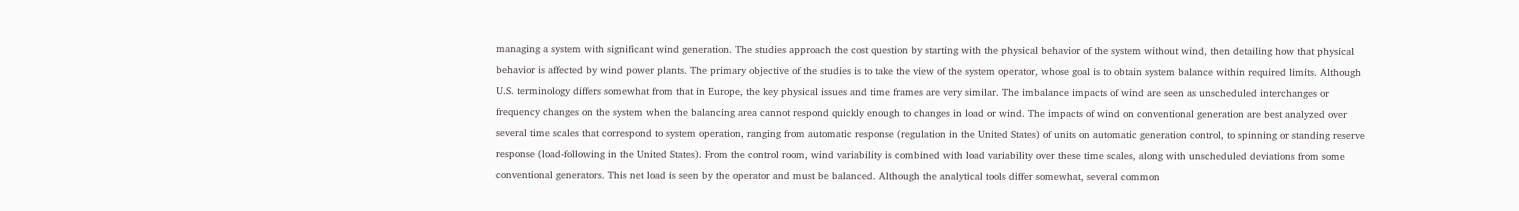managing a system with significant wind generation. The studies approach the cost question by starting with the physical behavior of the system without wind, then detailing how that physical behavior is affected by wind power plants. The primary objective of the studies is to take the view of the system operator, whose goal is to obtain system balance within required limits. Although U.S. terminology differs somewhat from that in Europe, the key physical issues and time frames are very similar. The imbalance impacts of wind are seen as unscheduled interchanges or frequency changes on the system when the balancing area cannot respond quickly enough to changes in load or wind. The impacts of wind on conventional generation are best analyzed over several time scales that correspond to system operation, ranging from automatic response (regulation in the United States) of units on automatic generation control, to spinning or standing reserve response (load-following in the United States). From the control room, wind variability is combined with load variability over these time scales, along with unscheduled deviations from some conventional generators. This net load is seen by the operator and must be balanced. Although the analytical tools differ somewhat, several common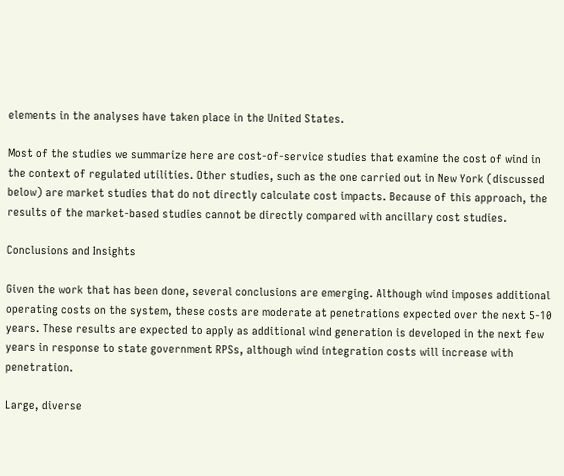elements in the analyses have taken place in the United States.

Most of the studies we summarize here are cost-of-service studies that examine the cost of wind in the context of regulated utilities. Other studies, such as the one carried out in New York (discussed below) are market studies that do not directly calculate cost impacts. Because of this approach, the results of the market-based studies cannot be directly compared with ancillary cost studies.

Conclusions and Insights

Given the work that has been done, several conclusions are emerging. Although wind imposes additional operating costs on the system, these costs are moderate at penetrations expected over the next 5-10 years. These results are expected to apply as additional wind generation is developed in the next few years in response to state government RPSs, although wind integration costs will increase with penetration.

Large, diverse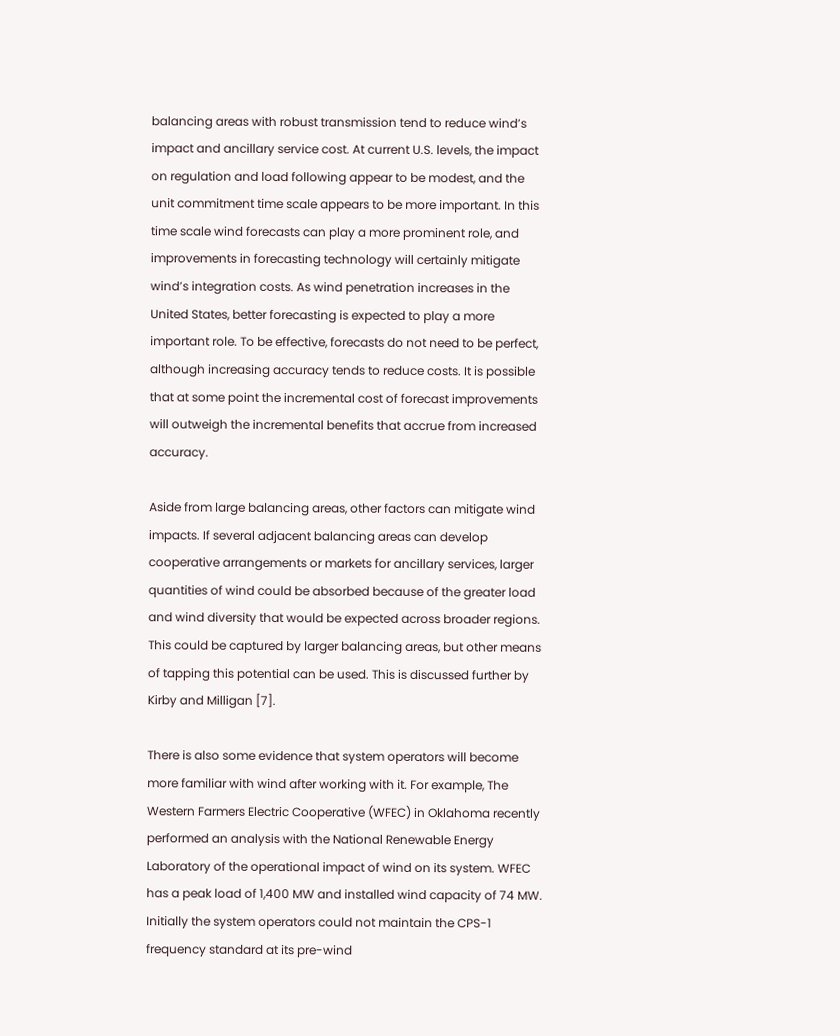balancing areas with robust transmission tend to reduce wind’s impact and ancillary service cost. At current U.S. levels, the impact on regulation and load following appear to be modest, and the unit commitment time scale appears to be more important. In this time scale wind forecasts can play a more prominent role, and improvements in forecasting technology will certainly mitigate wind’s integration costs. As wind penetration increases in the United States, better forecasting is expected to play a more important role. To be effective, forecasts do not need to be perfect, although increasing accuracy tends to reduce costs. It is possible that at some point the incremental cost of forecast improvements will outweigh the incremental benefits that accrue from increased accuracy.

Aside from large balancing areas, other factors can mitigate wind impacts. If several adjacent balancing areas can develop cooperative arrangements or markets for ancillary services, larger quantities of wind could be absorbed because of the greater load and wind diversity that would be expected across broader regions. This could be captured by larger balancing areas, but other means of tapping this potential can be used. This is discussed further by Kirby and Milligan [7].

There is also some evidence that system operators will become more familiar with wind after working with it. For example, The Western Farmers Electric Cooperative (WFEC) in Oklahoma recently performed an analysis with the National Renewable Energy Laboratory of the operational impact of wind on its system. WFEC has a peak load of 1,400 MW and installed wind capacity of 74 MW. Initially the system operators could not maintain the CPS-1 frequency standard at its pre-wind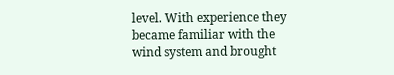level. With experience they became familiar with the wind system and brought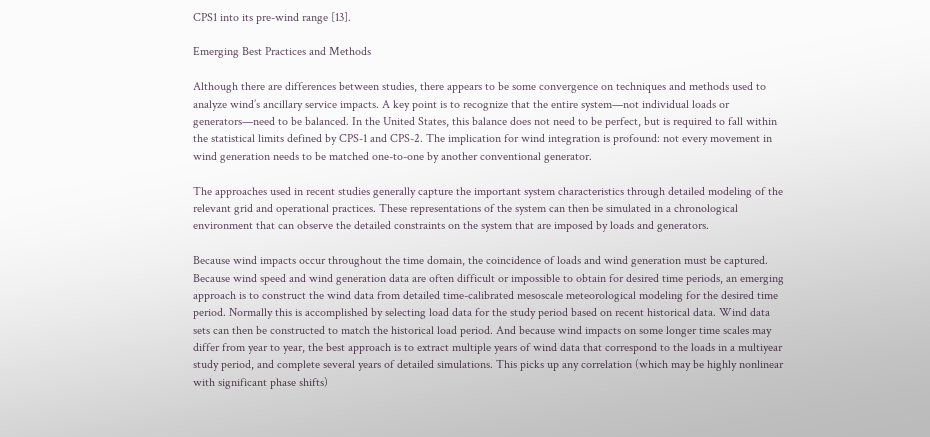CPS1 into its pre-wind range [13].

Emerging Best Practices and Methods

Although there are differences between studies, there appears to be some convergence on techniques and methods used to analyze wind’s ancillary service impacts. A key point is to recognize that the entire system—not individual loads or generators—need to be balanced. In the United States, this balance does not need to be perfect, but is required to fall within the statistical limits defined by CPS-1 and CPS-2. The implication for wind integration is profound: not every movement in wind generation needs to be matched one-to-one by another conventional generator.

The approaches used in recent studies generally capture the important system characteristics through detailed modeling of the relevant grid and operational practices. These representations of the system can then be simulated in a chronological environment that can observe the detailed constraints on the system that are imposed by loads and generators.

Because wind impacts occur throughout the time domain, the coincidence of loads and wind generation must be captured. Because wind speed and wind generation data are often difficult or impossible to obtain for desired time periods, an emerging approach is to construct the wind data from detailed time-calibrated mesoscale meteorological modeling for the desired time period. Normally this is accomplished by selecting load data for the study period based on recent historical data. Wind data sets can then be constructed to match the historical load period. And because wind impacts on some longer time scales may differ from year to year, the best approach is to extract multiple years of wind data that correspond to the loads in a multiyear study period, and complete several years of detailed simulations. This picks up any correlation (which may be highly nonlinear with significant phase shifts)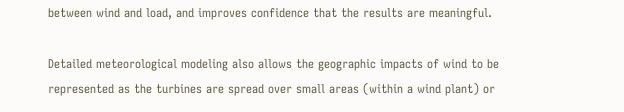between wind and load, and improves confidence that the results are meaningful.

Detailed meteorological modeling also allows the geographic impacts of wind to be represented as the turbines are spread over small areas (within a wind plant) or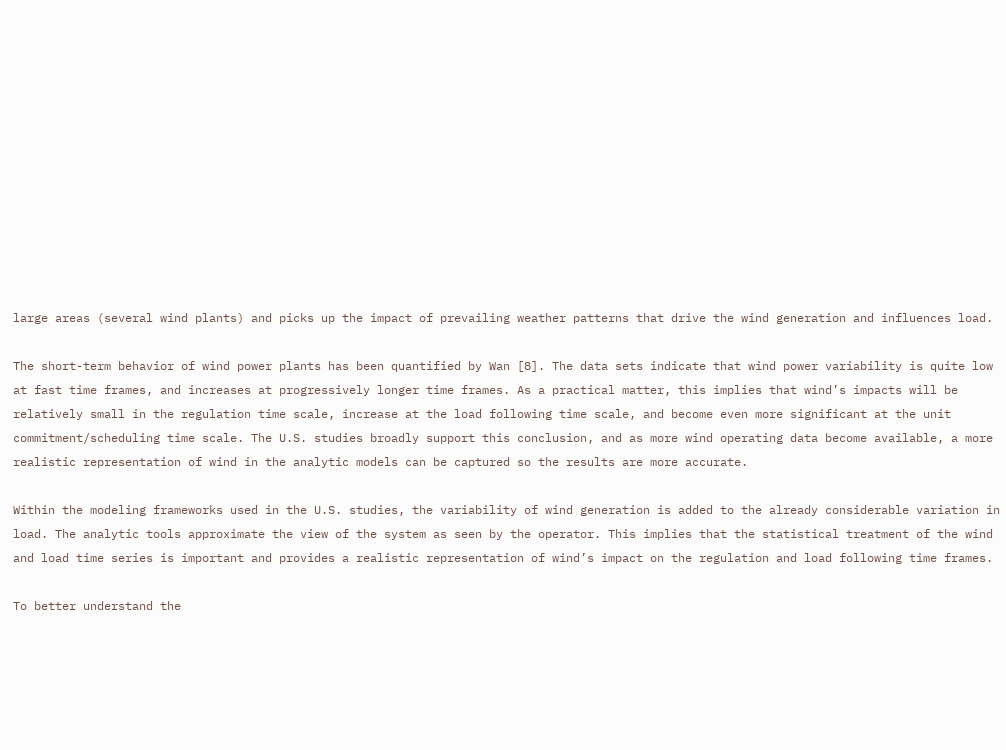large areas (several wind plants) and picks up the impact of prevailing weather patterns that drive the wind generation and influences load.

The short-term behavior of wind power plants has been quantified by Wan [8]. The data sets indicate that wind power variability is quite low at fast time frames, and increases at progressively longer time frames. As a practical matter, this implies that wind’s impacts will be relatively small in the regulation time scale, increase at the load following time scale, and become even more significant at the unit commitment/scheduling time scale. The U.S. studies broadly support this conclusion, and as more wind operating data become available, a more realistic representation of wind in the analytic models can be captured so the results are more accurate.

Within the modeling frameworks used in the U.S. studies, the variability of wind generation is added to the already considerable variation in load. The analytic tools approximate the view of the system as seen by the operator. This implies that the statistical treatment of the wind and load time series is important and provides a realistic representation of wind’s impact on the regulation and load following time frames.

To better understand the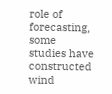role of forecasting, some studies have constructed wind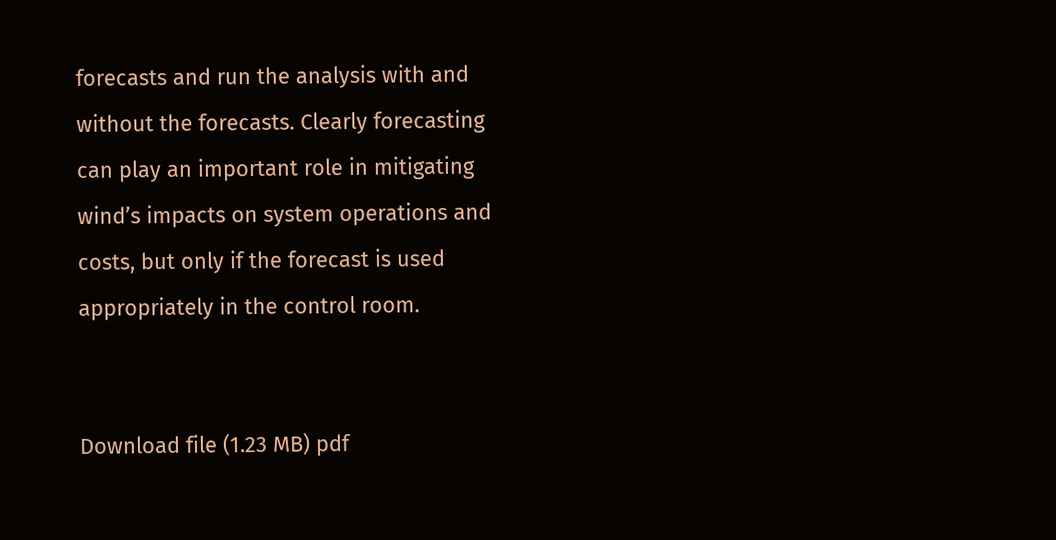forecasts and run the analysis with and without the forecasts. Clearly forecasting can play an important role in mitigating wind’s impacts on system operations and costs, but only if the forecast is used appropriately in the control room.


Download file (1.23 MB) pdf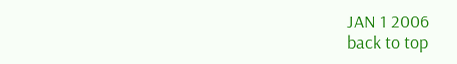JAN 1 2006
back to top